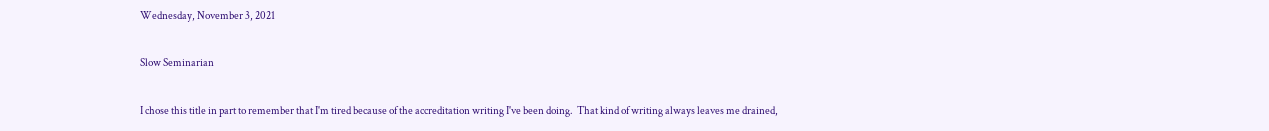Wednesday, November 3, 2021

Slow Seminarian

I chose this title in part to remember that I'm tired because of the accreditation writing I've been doing.  That kind of writing always leaves me drained,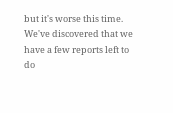but it's worse this time.  We've discovered that we have a few reports left to do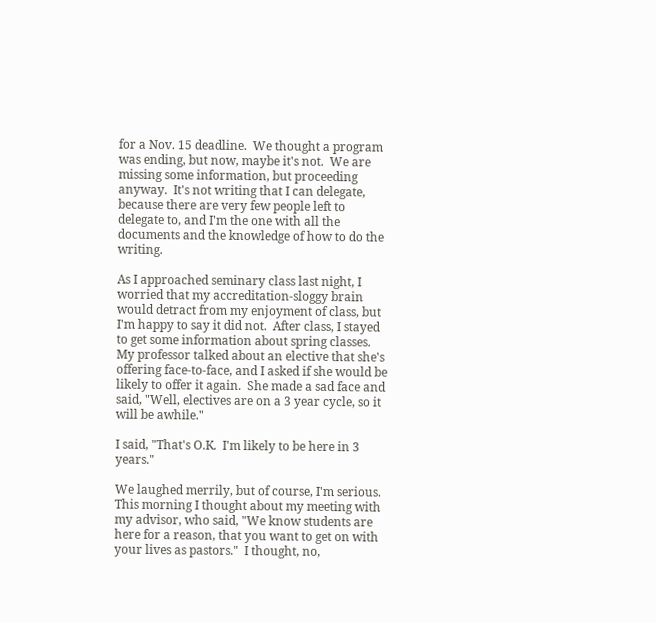for a Nov. 15 deadline.  We thought a program was ending, but now, maybe it's not.  We are missing some information, but proceeding anyway.  It's not writing that I can delegate, because there are very few people left to delegate to, and I'm the one with all the documents and the knowledge of how to do the writing.

As I approached seminary class last night, I worried that my accreditation-sloggy brain would detract from my enjoyment of class, but I'm happy to say it did not.  After class, I stayed to get some information about spring classes.  My professor talked about an elective that she's offering face-to-face, and I asked if she would be likely to offer it again.  She made a sad face and said, "Well, electives are on a 3 year cycle, so it will be awhile."

I said, "That's O.K.  I'm likely to be here in 3 years."

We laughed merrily, but of course, I'm serious.  This morning I thought about my meeting with my advisor, who said, "We know students are here for a reason, that you want to get on with your lives as pastors."  I thought, no,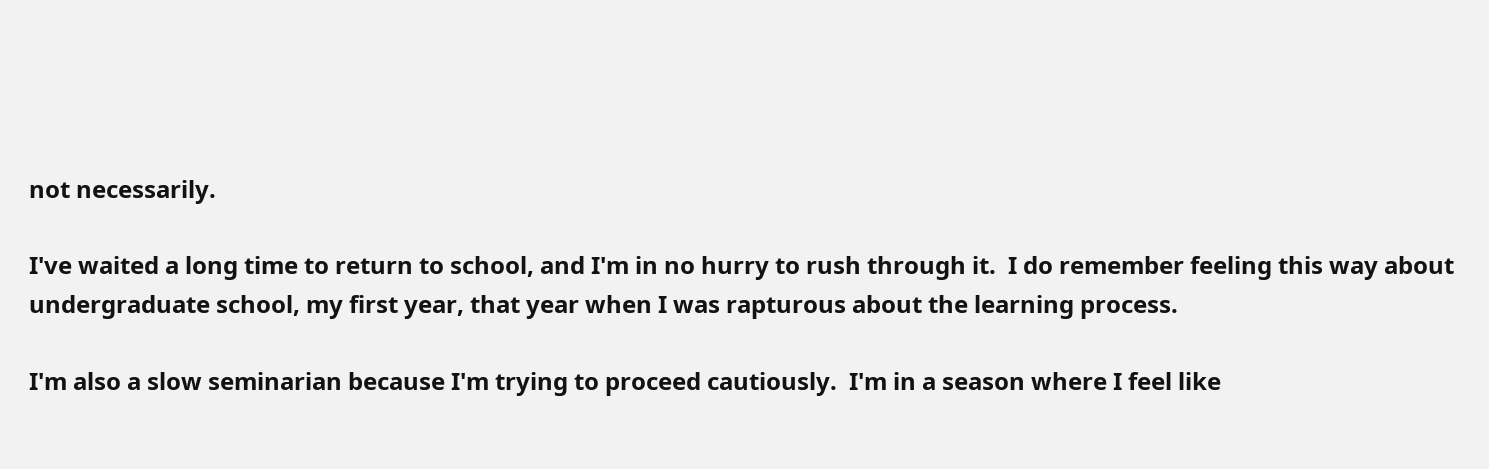not necessarily.

I've waited a long time to return to school, and I'm in no hurry to rush through it.  I do remember feeling this way about undergraduate school, my first year, that year when I was rapturous about the learning process.

I'm also a slow seminarian because I'm trying to proceed cautiously.  I'm in a season where I feel like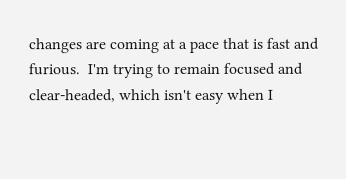changes are coming at a pace that is fast and furious.  I'm trying to remain focused and clear-headed, which isn't easy when I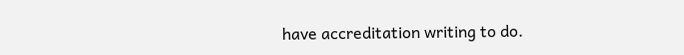have accreditation writing to do.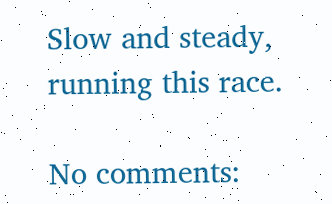Slow and steady, running this race.

No comments: